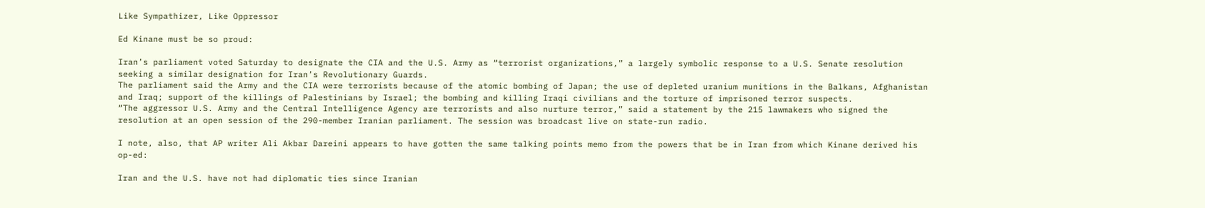Like Sympathizer, Like Oppressor

Ed Kinane must be so proud:

Iran’s parliament voted Saturday to designate the CIA and the U.S. Army as “terrorist organizations,” a largely symbolic response to a U.S. Senate resolution seeking a similar designation for Iran’s Revolutionary Guards.
The parliament said the Army and the CIA were terrorists because of the atomic bombing of Japan; the use of depleted uranium munitions in the Balkans, Afghanistan and Iraq; support of the killings of Palestinians by Israel; the bombing and killing Iraqi civilians and the torture of imprisoned terror suspects.
“The aggressor U.S. Army and the Central Intelligence Agency are terrorists and also nurture terror,” said a statement by the 215 lawmakers who signed the resolution at an open session of the 290-member Iranian parliament. The session was broadcast live on state-run radio.

I note, also, that AP writer Ali Akbar Dareini appears to have gotten the same talking points memo from the powers that be in Iran from which Kinane derived his op-ed:

Iran and the U.S. have not had diplomatic ties since Iranian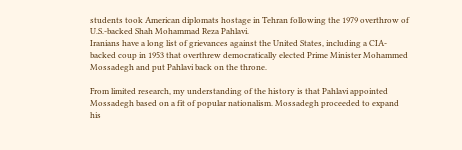students took American diplomats hostage in Tehran following the 1979 overthrow of U.S.-backed Shah Mohammad Reza Pahlavi.
Iranians have a long list of grievances against the United States, including a CIA-backed coup in 1953 that overthrew democratically elected Prime Minister Mohammed Mossadegh and put Pahlavi back on the throne.

From limited research, my understanding of the history is that Pahlavi appointed Mossadegh based on a fit of popular nationalism. Mossadegh proceeded to expand his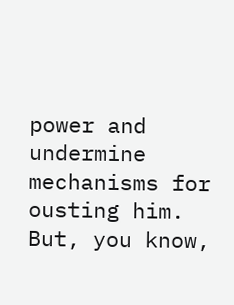power and undermine mechanisms for ousting him. But, you know,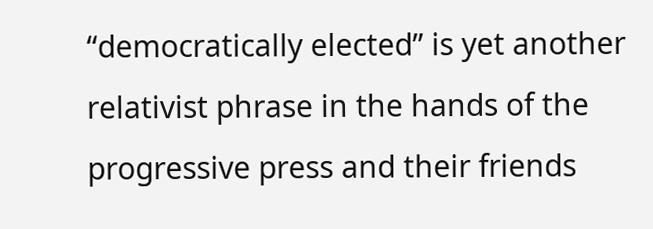“democratically elected” is yet another relativist phrase in the hands of the progressive press and their friends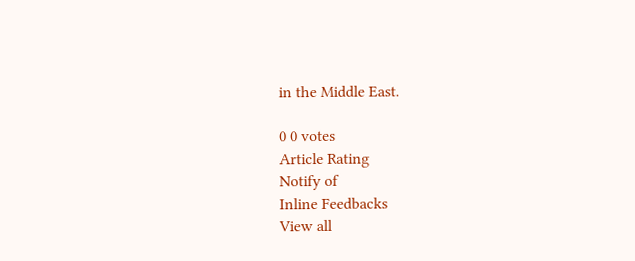in the Middle East.

0 0 votes
Article Rating
Notify of
Inline Feedbacks
View all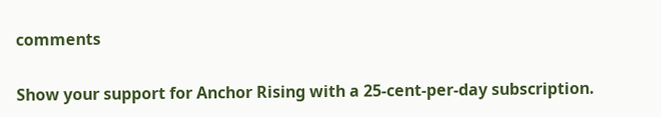comments

Show your support for Anchor Rising with a 25-cent-per-day subscription.